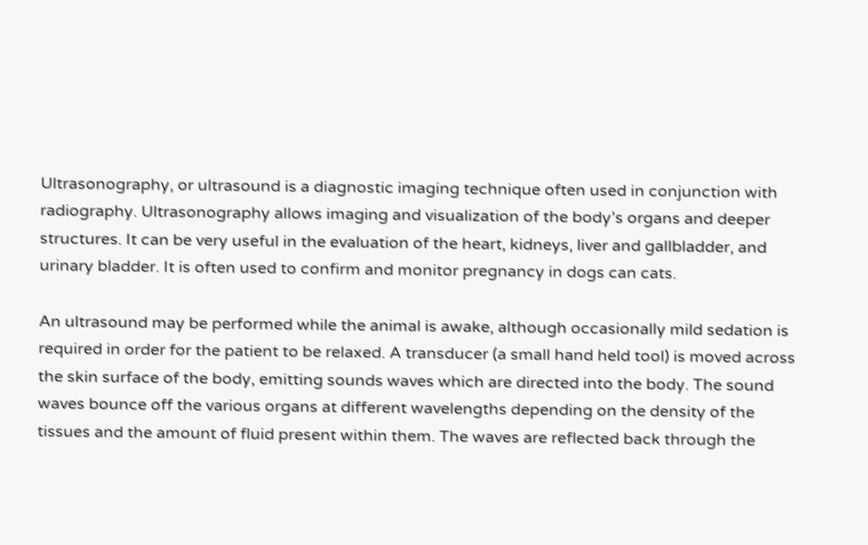Ultrasonography, or ultrasound is a diagnostic imaging technique often used in conjunction with radiography. Ultrasonography allows imaging and visualization of the body’s organs and deeper structures. It can be very useful in the evaluation of the heart, kidneys, liver and gallbladder, and urinary bladder. It is often used to confirm and monitor pregnancy in dogs can cats.

An ultrasound may be performed while the animal is awake, although occasionally mild sedation is required in order for the patient to be relaxed. A transducer (a small hand held tool) is moved across the skin surface of the body, emitting sounds waves which are directed into the body. The sound waves bounce off the various organs at different wavelengths depending on the density of the tissues and the amount of fluid present within them. The waves are reflected back through the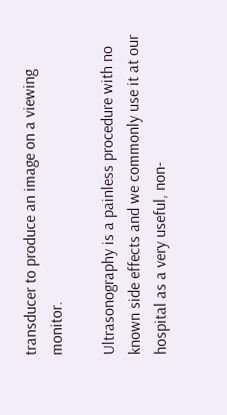transducer to produce an image on a viewing monitor.

Ultrasonography is a painless procedure with no known side effects and we commonly use it at our hospital as a very useful, non-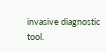invasive diagnostic tool.